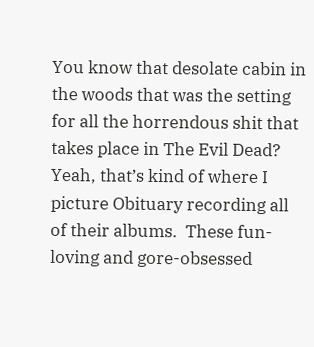You know that desolate cabin in the woods that was the setting for all the horrendous shit that takes place in The Evil Dead?  Yeah, that’s kind of where I picture Obituary recording all of their albums.  These fun-loving and gore-obsessed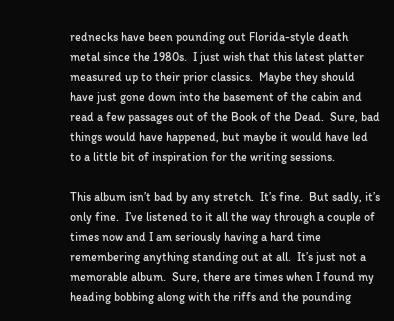rednecks have been pounding out Florida-style death metal since the 1980s.  I just wish that this latest platter measured up to their prior classics.  Maybe they should have just gone down into the basement of the cabin and read a few passages out of the Book of the Dead.  Sure, bad things would have happened, but maybe it would have led to a little bit of inspiration for the writing sessions.

This album isn’t bad by any stretch.  It’s fine.  But sadly, it’s only fine.  I’ve listened to it all the way through a couple of times now and I am seriously having a hard time remembering anything standing out at all.  It’s just not a memorable album.  Sure, there are times when I found my heading bobbing along with the riffs and the pounding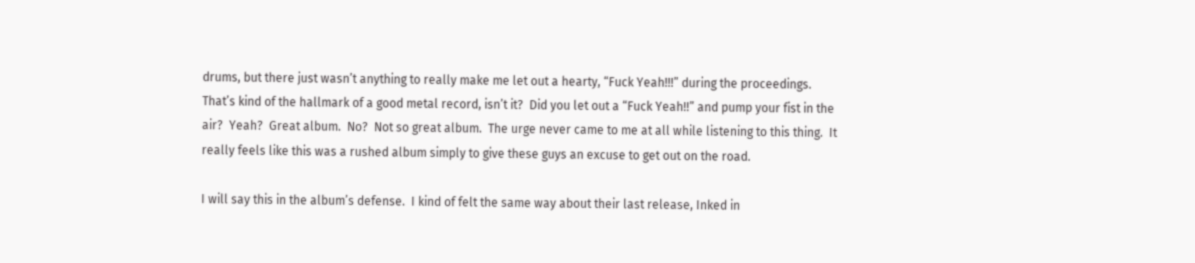drums, but there just wasn’t anything to really make me let out a hearty, “Fuck Yeah!!!” during the proceedings.  That’s kind of the hallmark of a good metal record, isn’t it?  Did you let out a “Fuck Yeah!!” and pump your fist in the air?  Yeah?  Great album.  No?  Not so great album.  The urge never came to me at all while listening to this thing.  It really feels like this was a rushed album simply to give these guys an excuse to get out on the road.

I will say this in the album’s defense.  I kind of felt the same way about their last release, Inked in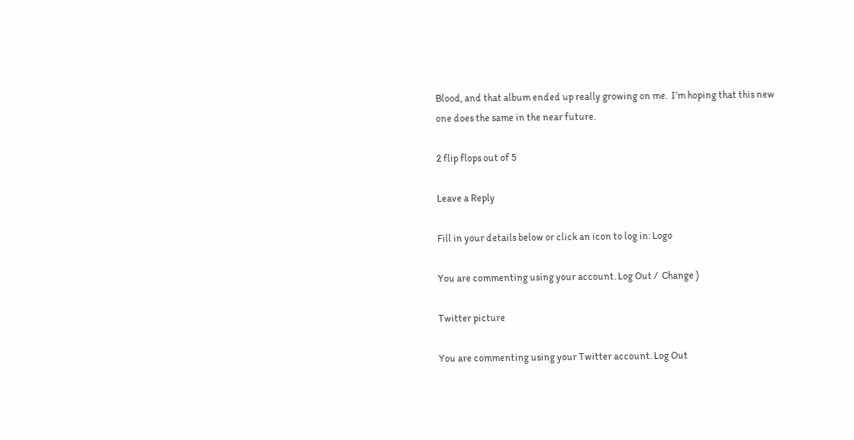Blood, and that album ended up really growing on me.  I’m hoping that this new one does the same in the near future.

2 flip flops out of 5

Leave a Reply

Fill in your details below or click an icon to log in: Logo

You are commenting using your account. Log Out /  Change )

Twitter picture

You are commenting using your Twitter account. Log Out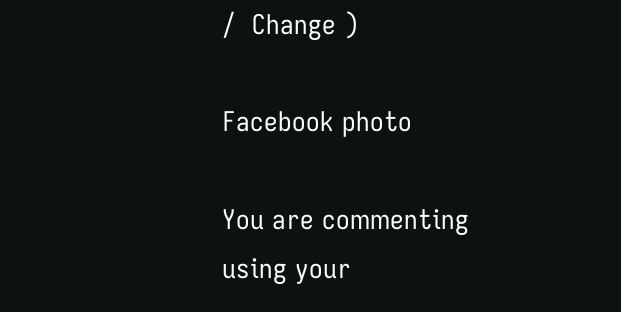/  Change )

Facebook photo

You are commenting using your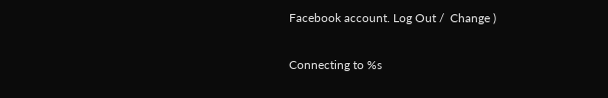Facebook account. Log Out /  Change )

Connecting to %s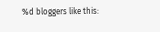%d bloggers like this: